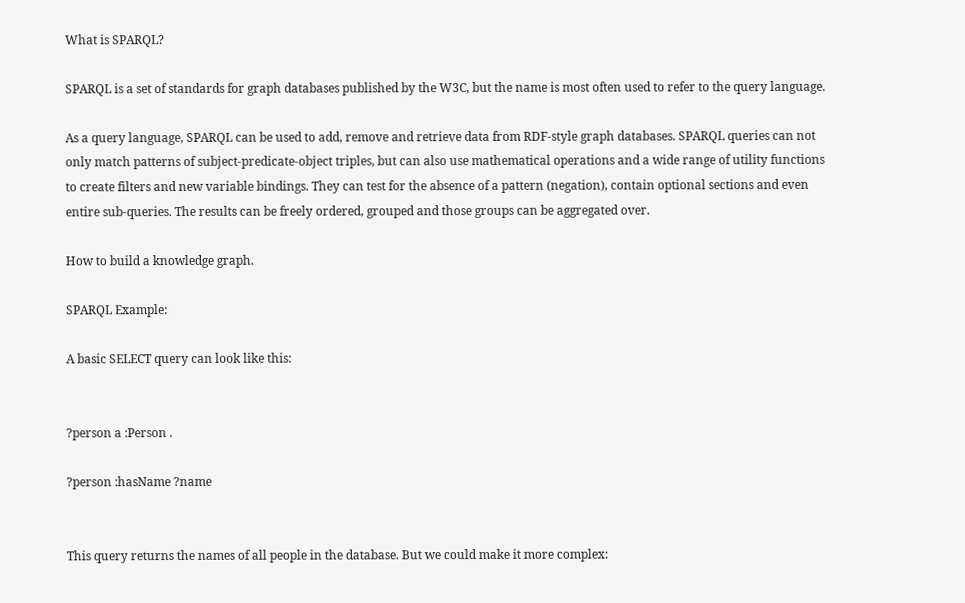What is SPARQL?

SPARQL is a set of standards for graph databases published by the W3C, but the name is most often used to refer to the query language.

As a query language, SPARQL can be used to add, remove and retrieve data from RDF-style graph databases. SPARQL queries can not only match patterns of subject-predicate-object triples, but can also use mathematical operations and a wide range of utility functions to create filters and new variable bindings. They can test for the absence of a pattern (negation), contain optional sections and even entire sub-queries. The results can be freely ordered, grouped and those groups can be aggregated over.

How to build a knowledge graph.

SPARQL Example:

A basic SELECT query can look like this:


?person a :Person .

?person :hasName ?name


This query returns the names of all people in the database. But we could make it more complex: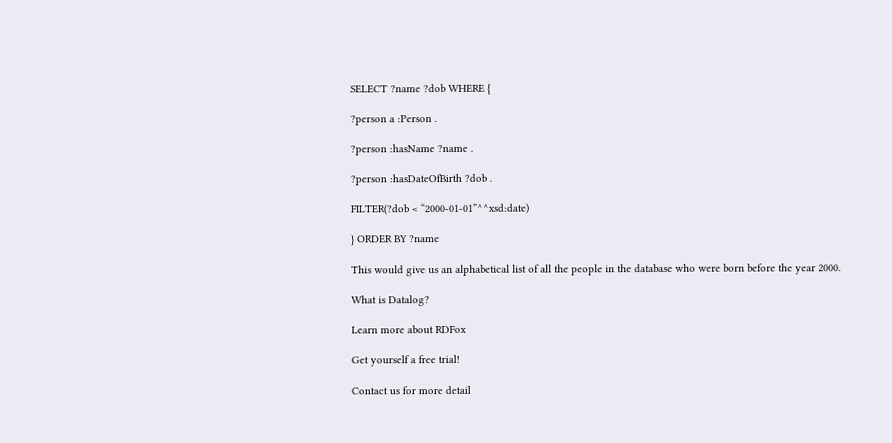SELECT ?name ?dob WHERE {

?person a :Person .

?person :hasName ?name .

?person :hasDateOfBirth ?dob .

FILTER(?dob < “2000-01-01”^^xsd:date)

} ORDER BY ?name

This would give us an alphabetical list of all the people in the database who were born before the year 2000.

What is Datalog?

Learn more about RDFox

Get yourself a free trial!

Contact us for more detail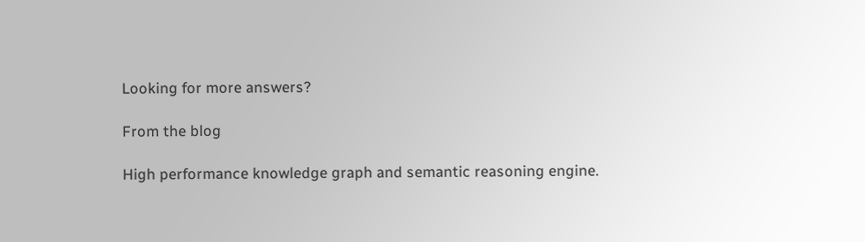Looking for more answers?

From the blog

High performance knowledge graph and semantic reasoning engine.